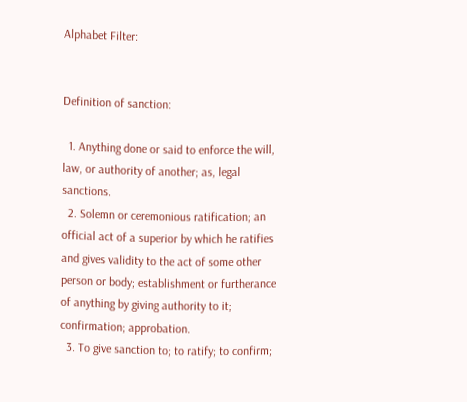Alphabet Filter:


Definition of sanction:

  1. Anything done or said to enforce the will, law, or authority of another; as, legal sanctions.
  2. Solemn or ceremonious ratification; an official act of a superior by which he ratifies and gives validity to the act of some other person or body; establishment or furtherance of anything by giving authority to it; confirmation; approbation.
  3. To give sanction to; to ratify; to confirm;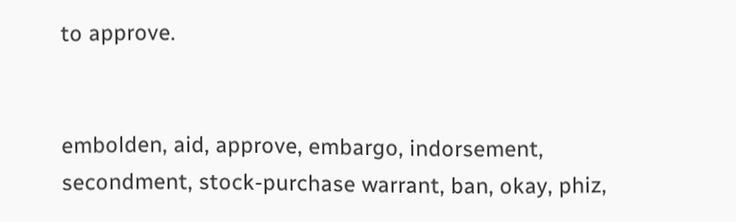to approve.


embolden, aid, approve, embargo, indorsement, secondment, stock-purchase warrant, ban, okay, phiz,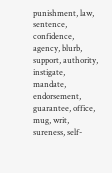punishment, law, sentence, confidence, agency, blurb, support, authority, instigate, mandate, endorsement, guarantee, office, mug, writ, sureness, self-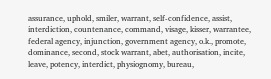assurance, uphold, smiler, warrant, self-confidence, assist, interdiction, countenance, command, visage, kisser, warrantee, federal agency, injunction, government agency, o.k., promote, dominance, second, stock warrant, abet, authorisation, incite, leave, potency, interdict, physiognomy, bureau,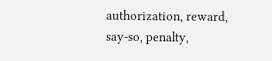authorization, reward, say-so, penalty,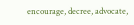encourage, decree, advocate,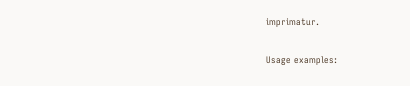imprimatur.

Usage examples: